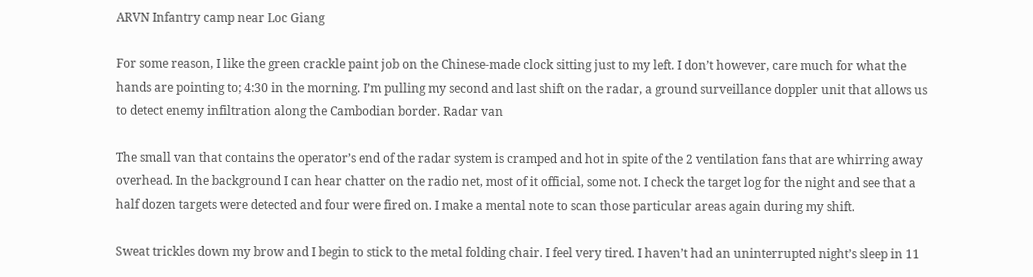ARVN Infantry camp near Loc Giang

For some reason, I like the green crackle paint job on the Chinese-made clock sitting just to my left. I don’t however, care much for what the hands are pointing to; 4:30 in the morning. I’m pulling my second and last shift on the radar, a ground surveillance doppler unit that allows us to detect enemy infiltration along the Cambodian border. Radar van

The small van that contains the operator’s end of the radar system is cramped and hot in spite of the 2 ventilation fans that are whirring away overhead. In the background I can hear chatter on the radio net, most of it official, some not. I check the target log for the night and see that a half dozen targets were detected and four were fired on. I make a mental note to scan those particular areas again during my shift.

Sweat trickles down my brow and I begin to stick to the metal folding chair. I feel very tired. I haven’t had an uninterrupted night’s sleep in 11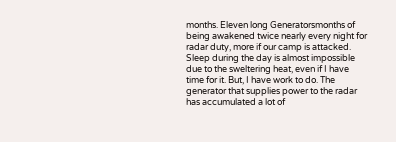months. Eleven long Generatorsmonths of being awakened twice nearly every night for radar duty, more if our camp is attacked. Sleep during the day is almost impossible due to the sweltering heat, even if I have time for it. But, I have work to do. The generator that supplies power to the radar has accumulated a lot of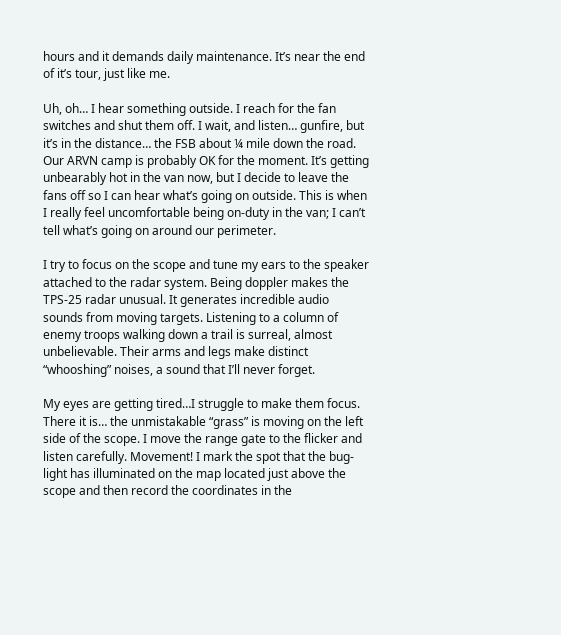hours and it demands daily maintenance. It’s near the end of it’s tour, just like me.

Uh, oh… I hear something outside. I reach for the fan switches and shut them off. I wait, and listen… gunfire, but it’s in the distance… the FSB about ¼ mile down the road. Our ARVN camp is probably OK for the moment. It’s getting unbearably hot in the van now, but I decide to leave the fans off so I can hear what’s going on outside. This is when I really feel uncomfortable being on-duty in the van; I can’t tell what’s going on around our perimeter.

I try to focus on the scope and tune my ears to the speaker attached to the radar system. Being doppler makes the TPS-25 radar unusual. It generates incredible audio sounds from moving targets. Listening to a column of enemy troops walking down a trail is surreal, almost unbelievable. Their arms and legs make distinct “whooshing” noises, a sound that I’ll never forget.

My eyes are getting tired…I struggle to make them focus. There it is… the unmistakable “grass” is moving on the left side of the scope. I move the range gate to the flicker and listen carefully. Movement! I mark the spot that the bug-light has illuminated on the map located just above the scope and then record the coordinates in the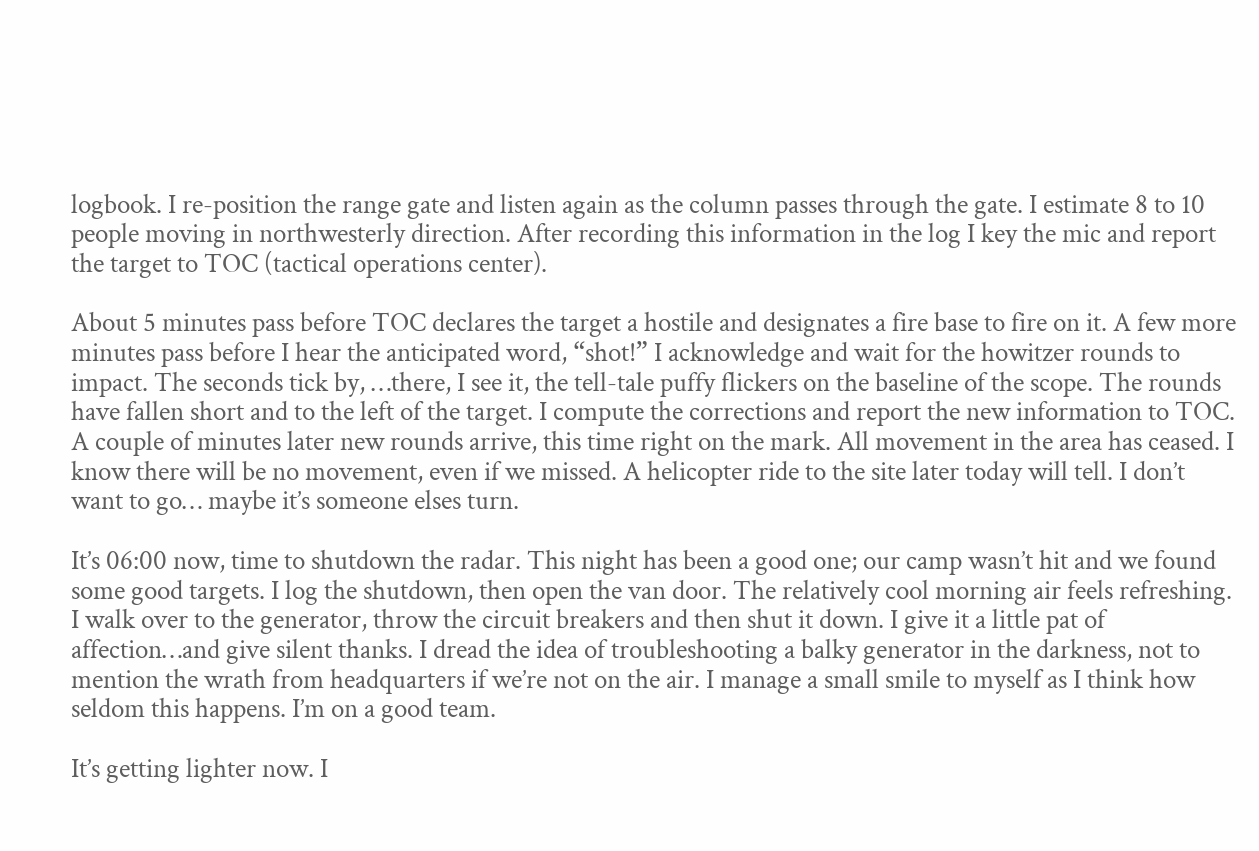logbook. I re-position the range gate and listen again as the column passes through the gate. I estimate 8 to 10 people moving in northwesterly direction. After recording this information in the log I key the mic and report the target to TOC (tactical operations center).

About 5 minutes pass before TOC declares the target a hostile and designates a fire base to fire on it. A few more minutes pass before I hear the anticipated word, “shot!” I acknowledge and wait for the howitzer rounds to impact. The seconds tick by, …there, I see it, the tell-tale puffy flickers on the baseline of the scope. The rounds have fallen short and to the left of the target. I compute the corrections and report the new information to TOC. A couple of minutes later new rounds arrive, this time right on the mark. All movement in the area has ceased. I know there will be no movement, even if we missed. A helicopter ride to the site later today will tell. I don’t want to go… maybe it’s someone elses turn.

It’s 06:00 now, time to shutdown the radar. This night has been a good one; our camp wasn’t hit and we found some good targets. I log the shutdown, then open the van door. The relatively cool morning air feels refreshing. I walk over to the generator, throw the circuit breakers and then shut it down. I give it a little pat of affection…and give silent thanks. I dread the idea of troubleshooting a balky generator in the darkness, not to mention the wrath from headquarters if we’re not on the air. I manage a small smile to myself as I think how seldom this happens. I’m on a good team.

It’s getting lighter now. I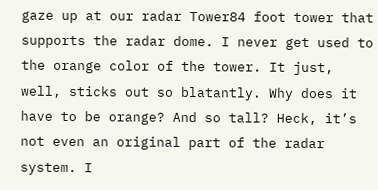gaze up at our radar Tower84 foot tower that supports the radar dome. I never get used to the orange color of the tower. It just, well, sticks out so blatantly. Why does it have to be orange? And so tall? Heck, it’s not even an original part of the radar system. I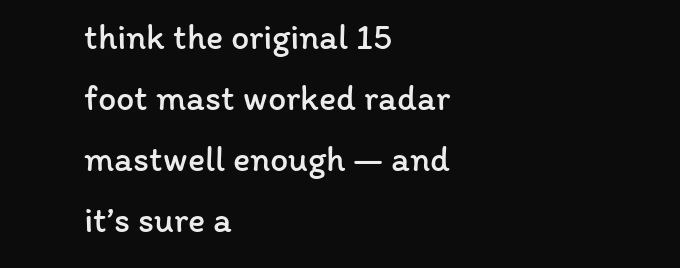think the original 15 foot mast worked radar mastwell enough — and it’s sure a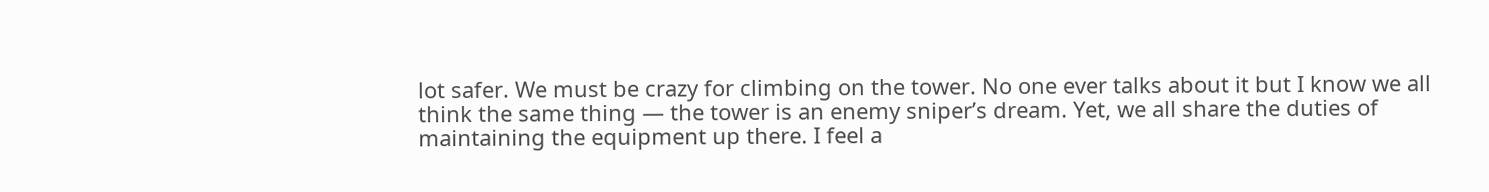lot safer. We must be crazy for climbing on the tower. No one ever talks about it but I know we all think the same thing — the tower is an enemy sniper’s dream. Yet, we all share the duties of maintaining the equipment up there. I feel a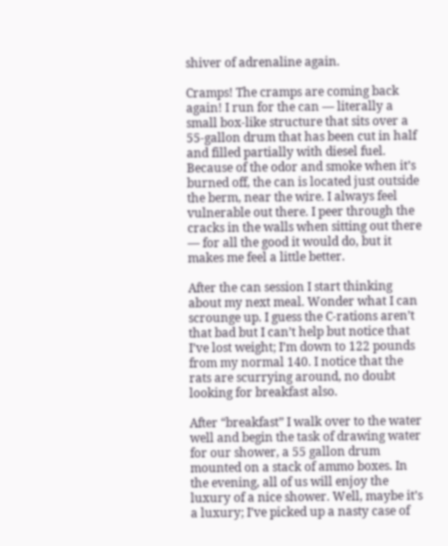shiver of adrenaline again.

Cramps! The cramps are coming back again! I run for the can — literally a small box-like structure that sits over a 55-gallon drum that has been cut in half and filled partially with diesel fuel. Because of the odor and smoke when it’s burned off, the can is located just outside the berm, near the wire. I always feel vulnerable out there. I peer through the cracks in the walls when sitting out there — for all the good it would do, but it makes me feel a little better.

After the can session I start thinking about my next meal. Wonder what I can scrounge up. I guess the C-rations aren’t that bad but I can’t help but notice that I’ve lost weight; I’m down to 122 pounds from my normal 140. I notice that the rats are scurrying around, no doubt looking for breakfast also.

After “breakfast” I walk over to the water well and begin the task of drawing water for our shower, a 55 gallon drum mounted on a stack of ammo boxes. In the evening, all of us will enjoy the luxury of a nice shower. Well, maybe it’s a luxury; I’ve picked up a nasty case of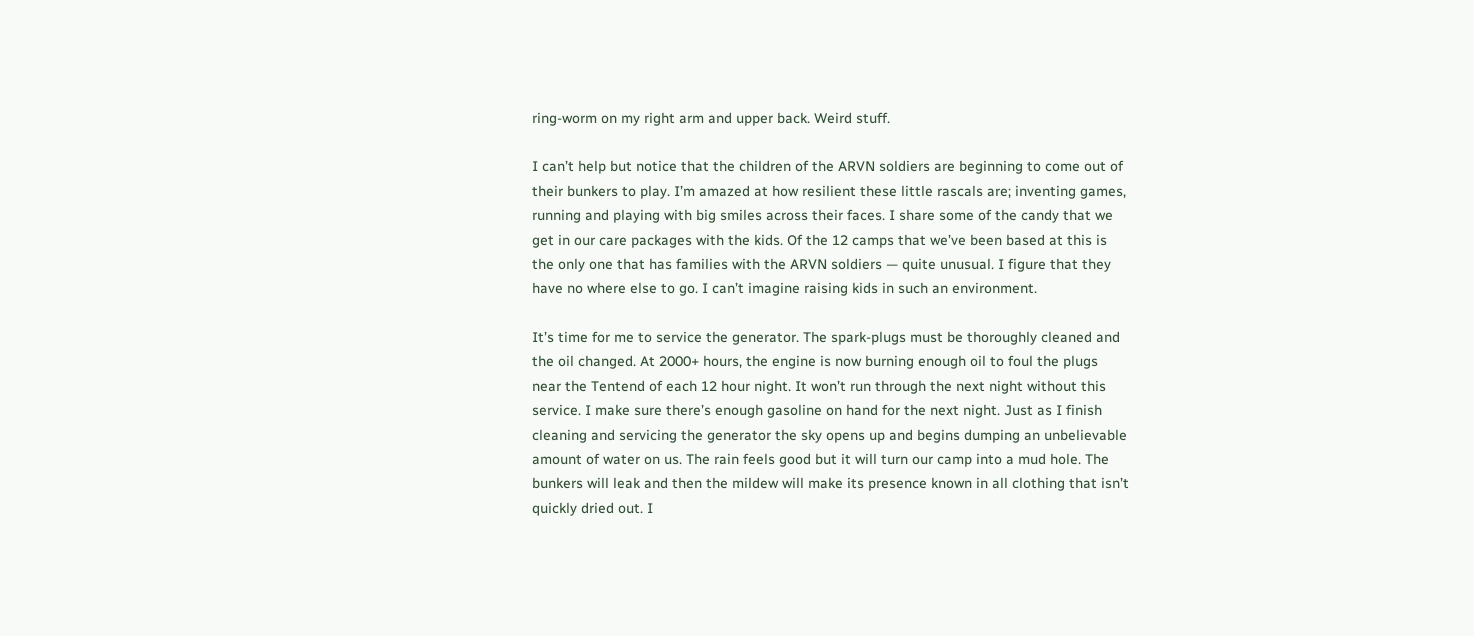ring-worm on my right arm and upper back. Weird stuff.

I can’t help but notice that the children of the ARVN soldiers are beginning to come out of their bunkers to play. I’m amazed at how resilient these little rascals are; inventing games, running and playing with big smiles across their faces. I share some of the candy that we get in our care packages with the kids. Of the 12 camps that we’ve been based at this is the only one that has families with the ARVN soldiers — quite unusual. I figure that they have no where else to go. I can’t imagine raising kids in such an environment.

It’s time for me to service the generator. The spark-plugs must be thoroughly cleaned and the oil changed. At 2000+ hours, the engine is now burning enough oil to foul the plugs near the Tentend of each 12 hour night. It won’t run through the next night without this service. I make sure there’s enough gasoline on hand for the next night. Just as I finish cleaning and servicing the generator the sky opens up and begins dumping an unbelievable amount of water on us. The rain feels good but it will turn our camp into a mud hole. The bunkers will leak and then the mildew will make its presence known in all clothing that isn’t quickly dried out. I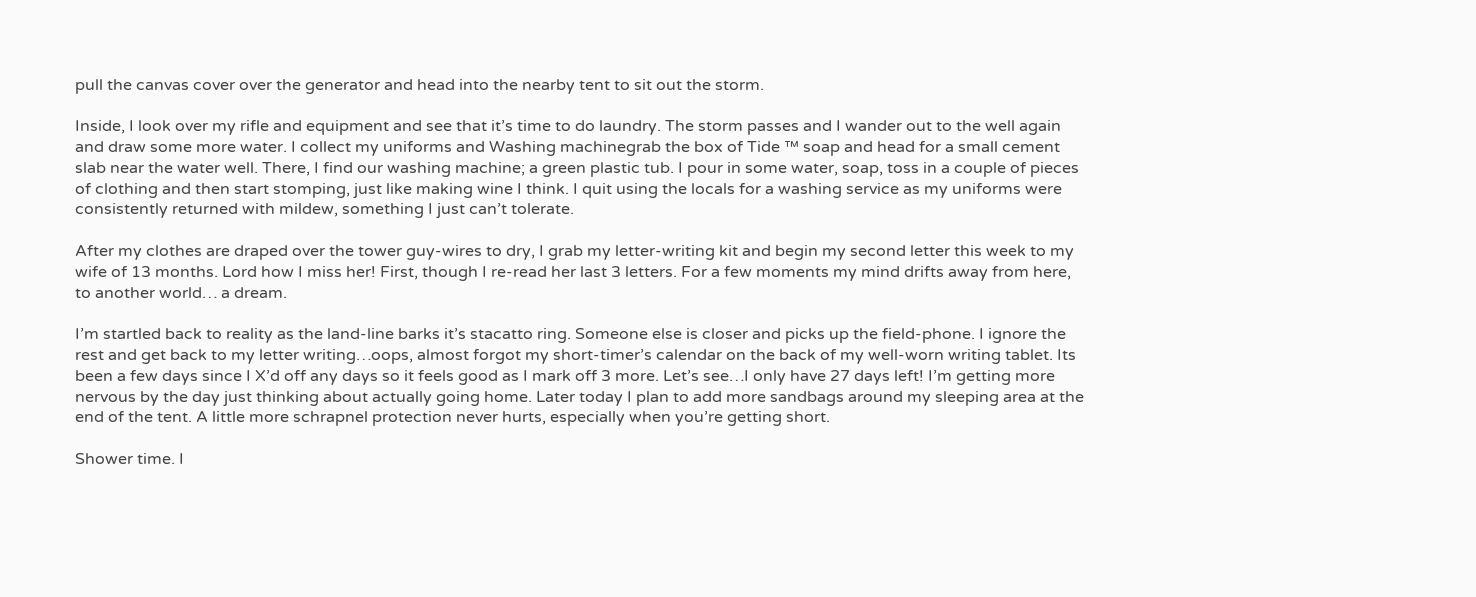pull the canvas cover over the generator and head into the nearby tent to sit out the storm.

Inside, I look over my rifle and equipment and see that it’s time to do laundry. The storm passes and I wander out to the well again and draw some more water. I collect my uniforms and Washing machinegrab the box of Tide ™ soap and head for a small cement slab near the water well. There, I find our washing machine; a green plastic tub. I pour in some water, soap, toss in a couple of pieces of clothing and then start stomping, just like making wine I think. I quit using the locals for a washing service as my uniforms were consistently returned with mildew, something I just can’t tolerate.

After my clothes are draped over the tower guy-wires to dry, I grab my letter-writing kit and begin my second letter this week to my wife of 13 months. Lord how I miss her! First, though I re-read her last 3 letters. For a few moments my mind drifts away from here, to another world… a dream.

I’m startled back to reality as the land-line barks it’s stacatto ring. Someone else is closer and picks up the field-phone. I ignore the rest and get back to my letter writing…oops, almost forgot my short-timer’s calendar on the back of my well-worn writing tablet. Its been a few days since I X’d off any days so it feels good as I mark off 3 more. Let’s see…I only have 27 days left! I’m getting more nervous by the day just thinking about actually going home. Later today I plan to add more sandbags around my sleeping area at the end of the tent. A little more schrapnel protection never hurts, especially when you’re getting short.

Shower time. I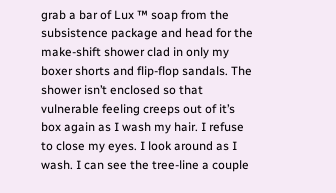grab a bar of Lux ™ soap from the subsistence package and head for the make-shift shower clad in only my boxer shorts and flip-flop sandals. The shower isn’t enclosed so that vulnerable feeling creeps out of it’s box again as I wash my hair. I refuse to close my eyes. I look around as I wash. I can see the tree-line a couple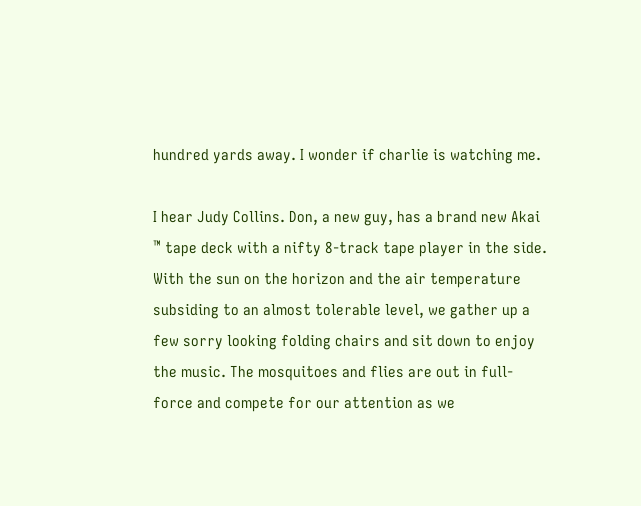hundred yards away. I wonder if charlie is watching me.

I hear Judy Collins. Don, a new guy, has a brand new Akai ™ tape deck with a nifty 8-track tape player in the side. With the sun on the horizon and the air temperature subsiding to an almost tolerable level, we gather up a few sorry looking folding chairs and sit down to enjoy the music. The mosquitoes and flies are out in full-force and compete for our attention as we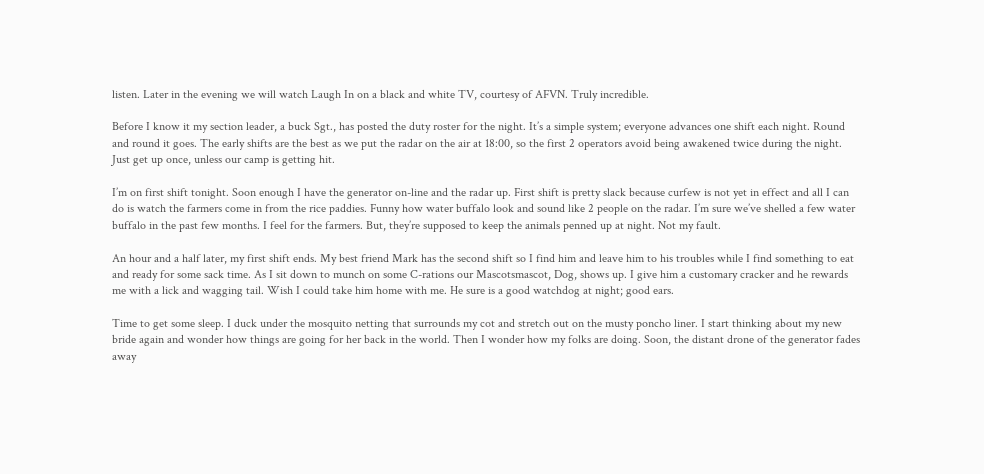listen. Later in the evening we will watch Laugh In on a black and white TV, courtesy of AFVN. Truly incredible.

Before I know it my section leader, a buck Sgt., has posted the duty roster for the night. It’s a simple system; everyone advances one shift each night. Round and round it goes. The early shifts are the best as we put the radar on the air at 18:00, so the first 2 operators avoid being awakened twice during the night. Just get up once, unless our camp is getting hit.

I’m on first shift tonight. Soon enough I have the generator on-line and the radar up. First shift is pretty slack because curfew is not yet in effect and all I can do is watch the farmers come in from the rice paddies. Funny how water buffalo look and sound like 2 people on the radar. I’m sure we’ve shelled a few water buffalo in the past few months. I feel for the farmers. But, they’re supposed to keep the animals penned up at night. Not my fault.

An hour and a half later, my first shift ends. My best friend Mark has the second shift so I find him and leave him to his troubles while I find something to eat and ready for some sack time. As I sit down to munch on some C-rations our Mascotsmascot, Dog, shows up. I give him a customary cracker and he rewards me with a lick and wagging tail. Wish I could take him home with me. He sure is a good watchdog at night; good ears.

Time to get some sleep. I duck under the mosquito netting that surrounds my cot and stretch out on the musty poncho liner. I start thinking about my new bride again and wonder how things are going for her back in the world. Then I wonder how my folks are doing. Soon, the distant drone of the generator fades away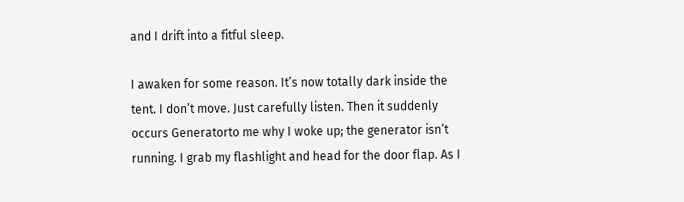and I drift into a fitful sleep.

I awaken for some reason. It’s now totally dark inside the tent. I don’t move. Just carefully listen. Then it suddenly occurs Generatorto me why I woke up; the generator isn’t running. I grab my flashlight and head for the door flap. As I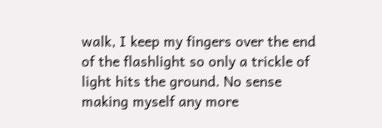walk, I keep my fingers over the end of the flashlight so only a trickle of light hits the ground. No sense making myself any more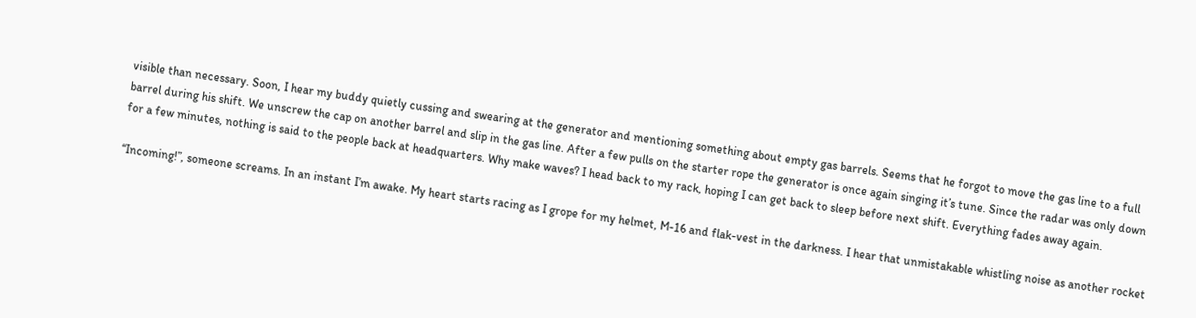visible than necessary. Soon, I hear my buddy quietly cussing and swearing at the generator and mentioning something about empty gas barrels. Seems that he forgot to move the gas line to a full barrel during his shift. We unscrew the cap on another barrel and slip in the gas line. After a few pulls on the starter rope the generator is once again singing it’s tune. Since the radar was only down for a few minutes, nothing is said to the people back at headquarters. Why make waves? I head back to my rack, hoping I can get back to sleep before next shift. Everything fades away again.

“Incoming!”, someone screams. In an instant I’m awake. My heart starts racing as I grope for my helmet, M-16 and flak-vest in the darkness. I hear that unmistakable whistling noise as another rocket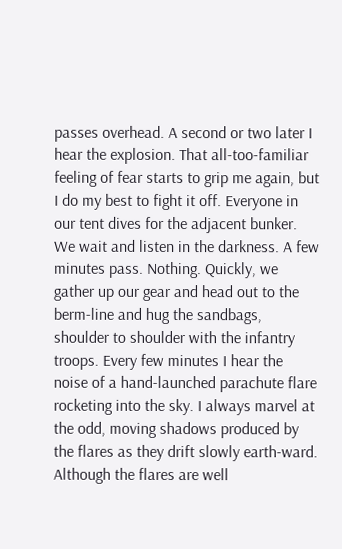passes overhead. A second or two later I hear the explosion. That all-too-familiar feeling of fear starts to grip me again, but I do my best to fight it off. Everyone in our tent dives for the adjacent bunker. We wait and listen in the darkness. A few minutes pass. Nothing. Quickly, we gather up our gear and head out to the berm-line and hug the sandbags, shoulder to shoulder with the infantry troops. Every few minutes I hear the noise of a hand-launched parachute flare rocketing into the sky. I always marvel at the odd, moving shadows produced by the flares as they drift slowly earth-ward. Although the flares are well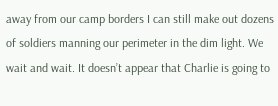away from our camp borders I can still make out dozens of soldiers manning our perimeter in the dim light. We wait and wait. It doesn’t appear that Charlie is going to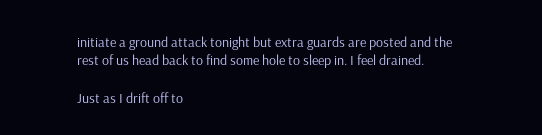initiate a ground attack tonight but extra guards are posted and the rest of us head back to find some hole to sleep in. I feel drained.

Just as I drift off to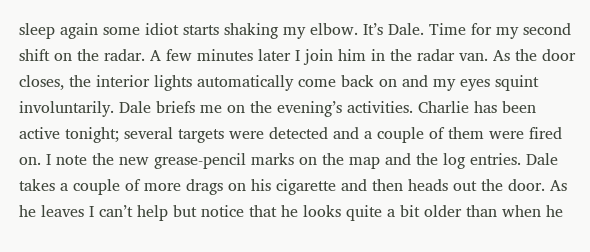sleep again some idiot starts shaking my elbow. It’s Dale. Time for my second shift on the radar. A few minutes later I join him in the radar van. As the door closes, the interior lights automatically come back on and my eyes squint involuntarily. Dale briefs me on the evening’s activities. Charlie has been active tonight; several targets were detected and a couple of them were fired on. I note the new grease-pencil marks on the map and the log entries. Dale takes a couple of more drags on his cigarette and then heads out the door. As he leaves I can’t help but notice that he looks quite a bit older than when he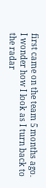first came on the team 5 months ago. I wonder how I look as I turn back to the radar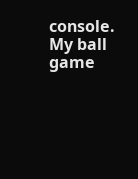console. My ball game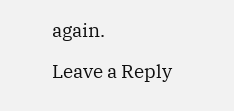again.

Leave a Reply